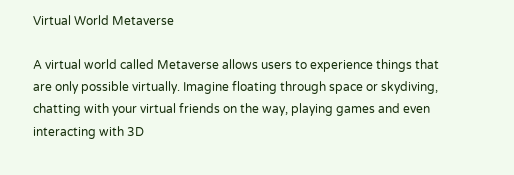Virtual World Metaverse

A virtual world called Metaverse allows users to experience things that are only possible virtually. Imagine floating through space or skydiving, chatting with your virtual friends on the way, playing games and even interacting with 3D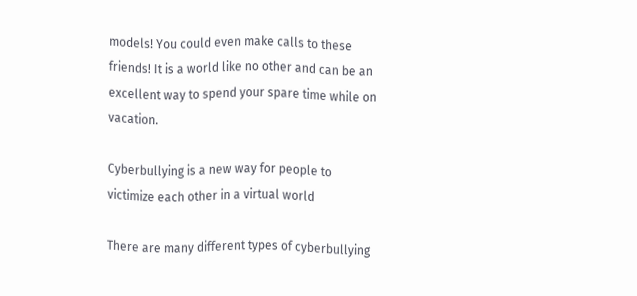models! You could even make calls to these friends! It is a world like no other and can be an excellent way to spend your spare time while on vacation.

Cyberbullying is a new way for people to victimize each other in a virtual world

There are many different types of cyberbullying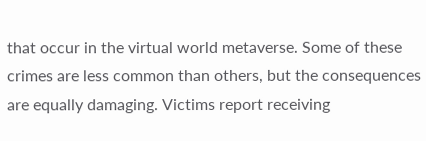that occur in the virtual world metaverse. Some of these crimes are less common than others, but the consequences are equally damaging. Victims report receiving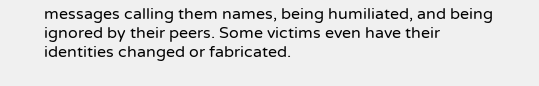messages calling them names, being humiliated, and being ignored by their peers. Some victims even have their identities changed or fabricated.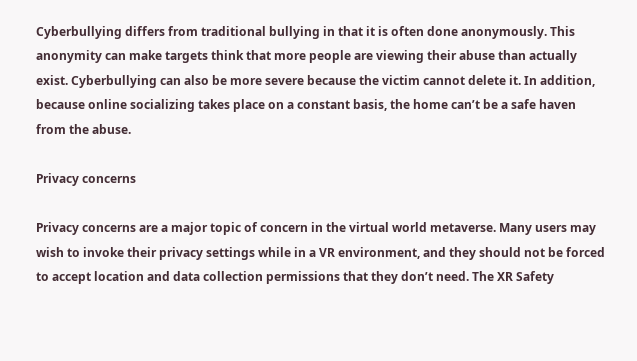Cyberbullying differs from traditional bullying in that it is often done anonymously. This anonymity can make targets think that more people are viewing their abuse than actually exist. Cyberbullying can also be more severe because the victim cannot delete it. In addition, because online socializing takes place on a constant basis, the home can’t be a safe haven from the abuse.

Privacy concerns

Privacy concerns are a major topic of concern in the virtual world metaverse. Many users may wish to invoke their privacy settings while in a VR environment, and they should not be forced to accept location and data collection permissions that they don’t need. The XR Safety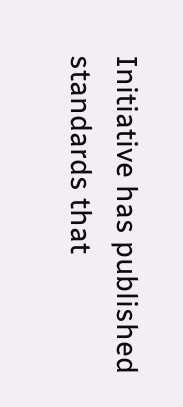Initiative has published standards that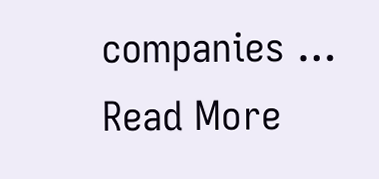companies … Read More